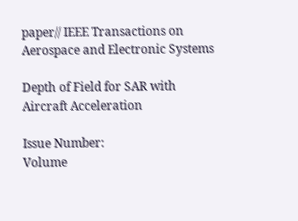paper// IEEE Transactions on Aerospace and Electronic Systems

Depth of Field for SAR with Aircraft Acceleration

Issue Number:
Volume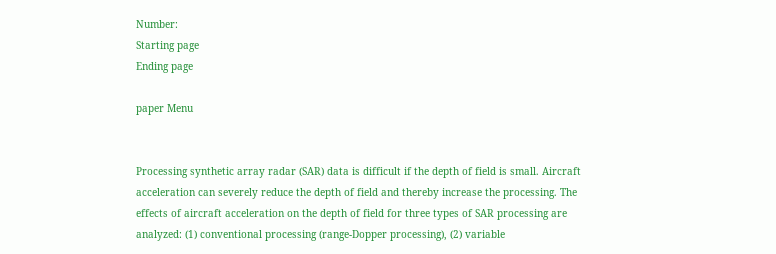Number:
Starting page
Ending page

paper Menu


Processing synthetic array radar (SAR) data is difficult if the depth of field is small. Aircraft acceleration can severely reduce the depth of field and thereby increase the processing. The effects of aircraft acceleration on the depth of field for three types of SAR processing are analyzed: (1) conventional processing (range-Dopper processing), (2) variable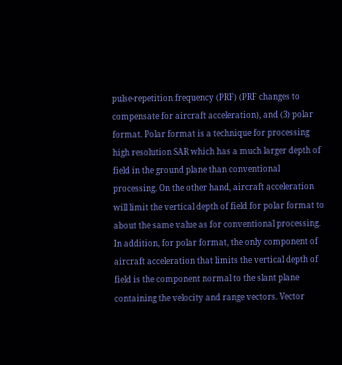pulse-repetition frequency (PRF) (PRF changes to compensate for aircraft acceleration), and (3) polar format. Polar format is a technique for processing high resolution SAR which has a much larger depth of field in the ground plane than conventional processing. On the other hand, aircraft acceleration will limit the vertical depth of field for polar format to about the same value as for conventional processing. In addition, for polar format, the only component of aircraft acceleration that limits the vertical depth of field is the component normal to the slant plane containing the velocity and range vectors. Vector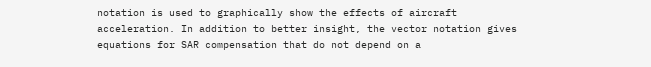notation is used to graphically show the effects of aircraft acceleration. In addition to better insight, the vector notation gives equations for SAR compensation that do not depend on a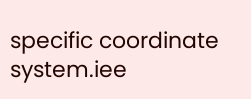specific coordinate system.iee